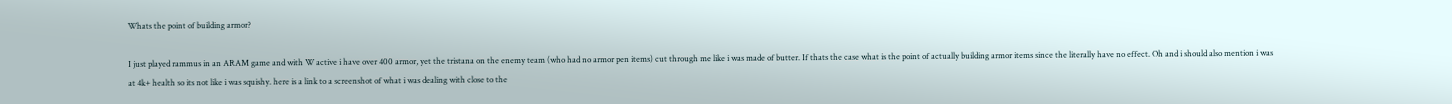Whats the point of building armor?

I just played rammus in an ARAM game and with W active i have over 400 armor, yet the tristana on the enemy team (who had no armor pen items) cut through me like i was made of butter. If thats the case what is the point of actually building armor items since the literally have no effect. Oh and i should also mention i was at 4k+ health so its not like i was squishy. here is a link to a screenshot of what i was dealing with close to the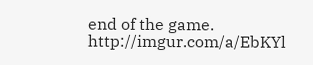end of the game. http://imgur.com/a/EbKYl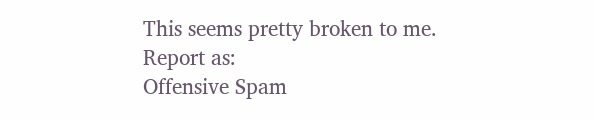This seems pretty broken to me.
Report as:
Offensive Spam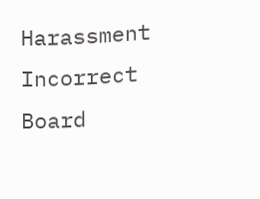Harassment Incorrect Board